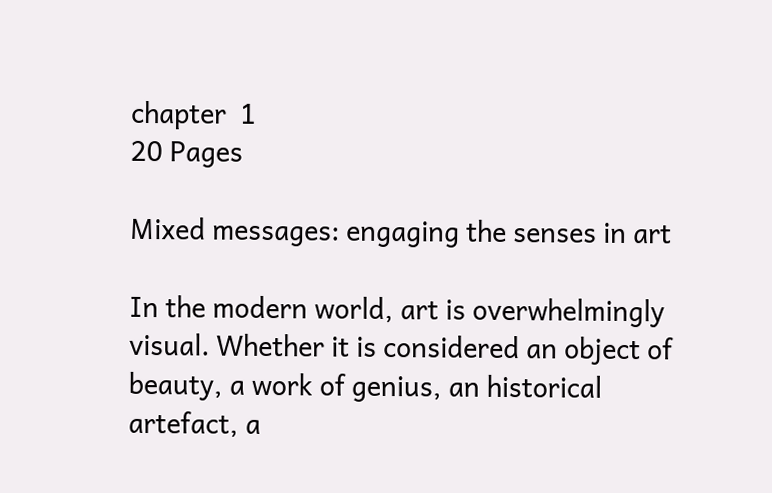chapter  1
20 Pages

Mixed messages: engaging the senses in art

In the modern world, art is overwhelmingly visual. Whether it is considered an object of beauty, a work of genius, an historical artefact, a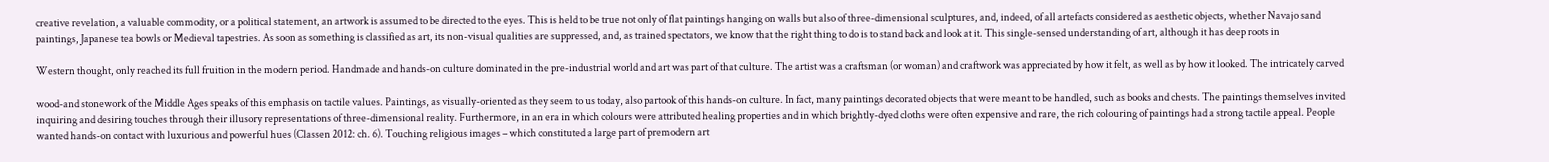creative revelation, a valuable commodity, or a political statement, an artwork is assumed to be directed to the eyes. This is held to be true not only of flat paintings hanging on walls but also of three-dimensional sculptures, and, indeed, of all artefacts considered as aesthetic objects, whether Navajo sand paintings, Japanese tea bowls or Medieval tapestries. As soon as something is classified as art, its non-visual qualities are suppressed, and, as trained spectators, we know that the right thing to do is to stand back and look at it. This single-sensed understanding of art, although it has deep roots in

Western thought, only reached its full fruition in the modern period. Handmade and hands-on culture dominated in the pre-industrial world and art was part of that culture. The artist was a craftsman (or woman) and craftwork was appreciated by how it felt, as well as by how it looked. The intricately carved

wood-and stonework of the Middle Ages speaks of this emphasis on tactile values. Paintings, as visually-oriented as they seem to us today, also partook of this hands-on culture. In fact, many paintings decorated objects that were meant to be handled, such as books and chests. The paintings themselves invited inquiring and desiring touches through their illusory representations of three-dimensional reality. Furthermore, in an era in which colours were attributed healing properties and in which brightly-dyed cloths were often expensive and rare, the rich colouring of paintings had a strong tactile appeal. People wanted hands-on contact with luxurious and powerful hues (Classen 2012: ch. 6). Touching religious images – which constituted a large part of premodern art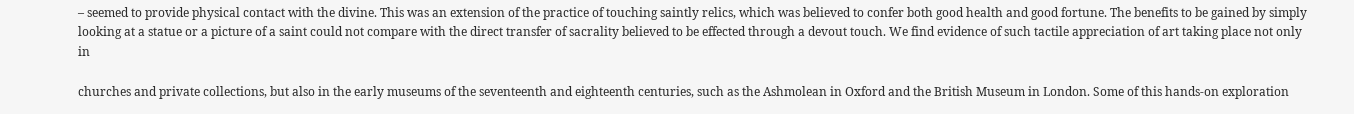– seemed to provide physical contact with the divine. This was an extension of the practice of touching saintly relics, which was believed to confer both good health and good fortune. The benefits to be gained by simply looking at a statue or a picture of a saint could not compare with the direct transfer of sacrality believed to be effected through a devout touch. We find evidence of such tactile appreciation of art taking place not only in

churches and private collections, but also in the early museums of the seventeenth and eighteenth centuries, such as the Ashmolean in Oxford and the British Museum in London. Some of this hands-on exploration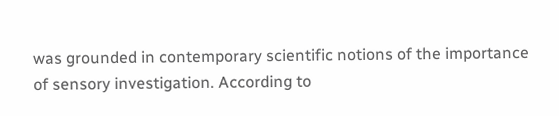was grounded in contemporary scientific notions of the importance of sensory investigation. According to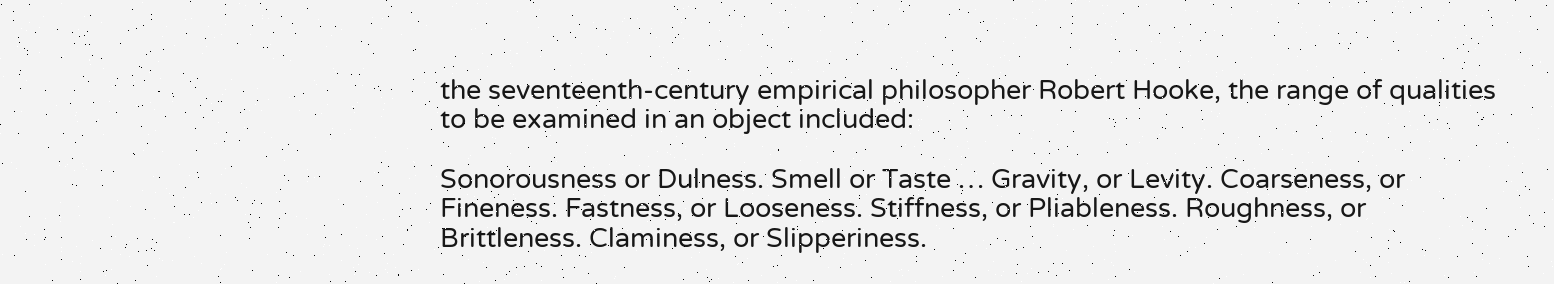the seventeenth-century empirical philosopher Robert Hooke, the range of qualities to be examined in an object included:

Sonorousness or Dulness. Smell or Taste … Gravity, or Levity. Coarseness, or Fineness. Fastness, or Looseness. Stiffness, or Pliableness. Roughness, or Brittleness. Claminess, or Slipperiness.